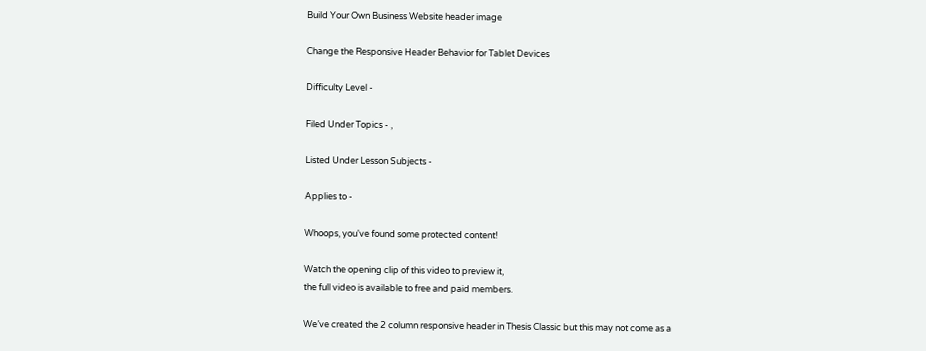Build Your Own Business Website header image

Change the Responsive Header Behavior for Tablet Devices

Difficulty Level -

Filed Under Topics - ,

Listed Under Lesson Subjects -

Applies to -

Whoops, you've found some protected content!

Watch the opening clip of this video to preview it,
the full video is available to free and paid members.

We’ve created the 2 column responsive header in Thesis Classic but this may not come as a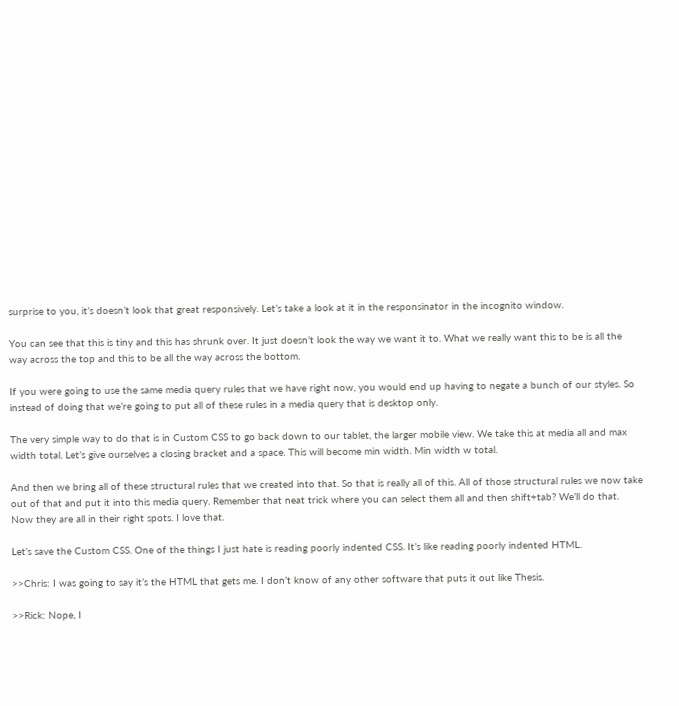surprise to you, it’s doesn’t look that great responsively. Let’s take a look at it in the responsinator in the incognito window.

You can see that this is tiny and this has shrunk over. It just doesn’t look the way we want it to. What we really want this to be is all the way across the top and this to be all the way across the bottom.

If you were going to use the same media query rules that we have right now, you would end up having to negate a bunch of our styles. So instead of doing that we’re going to put all of these rules in a media query that is desktop only.

The very simple way to do that is in Custom CSS to go back down to our tablet, the larger mobile view. We take this at media all and max width total. Let’s give ourselves a closing bracket and a space. This will become min width. Min width w total.

And then we bring all of these structural rules that we created into that. So that is really all of this. All of those structural rules we now take out of that and put it into this media query. Remember that neat trick where you can select them all and then shift+tab? We’ll do that. Now they are all in their right spots. I love that.

Let’s save the Custom CSS. One of the things I just hate is reading poorly indented CSS. It’s like reading poorly indented HTML.

>>Chris: I was going to say it’s the HTML that gets me. I don’t know of any other software that puts it out like Thesis.

>>Rick: Nope, I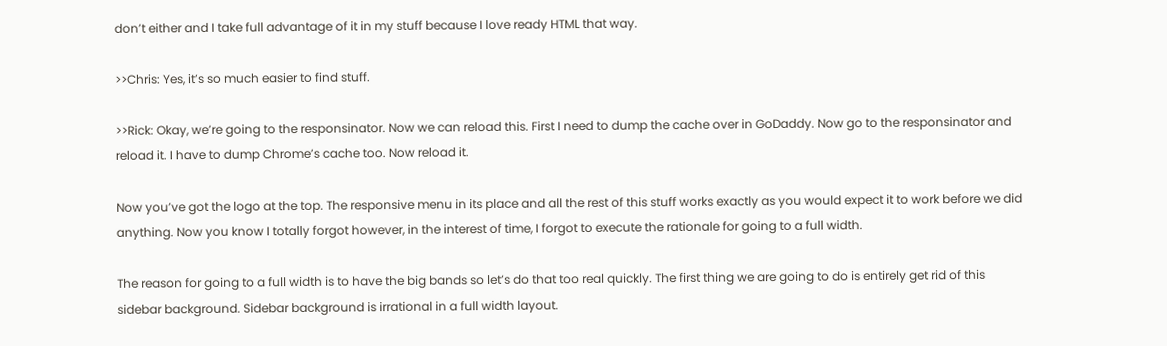don’t either and I take full advantage of it in my stuff because I love ready HTML that way.

>>Chris: Yes, it’s so much easier to find stuff.

>>Rick: Okay, we’re going to the responsinator. Now we can reload this. First I need to dump the cache over in GoDaddy. Now go to the responsinator and reload it. I have to dump Chrome’s cache too. Now reload it.

Now you’ve got the logo at the top. The responsive menu in its place and all the rest of this stuff works exactly as you would expect it to work before we did anything. Now you know I totally forgot however, in the interest of time, I forgot to execute the rationale for going to a full width.

The reason for going to a full width is to have the big bands so let’s do that too real quickly. The first thing we are going to do is entirely get rid of this sidebar background. Sidebar background is irrational in a full width layout.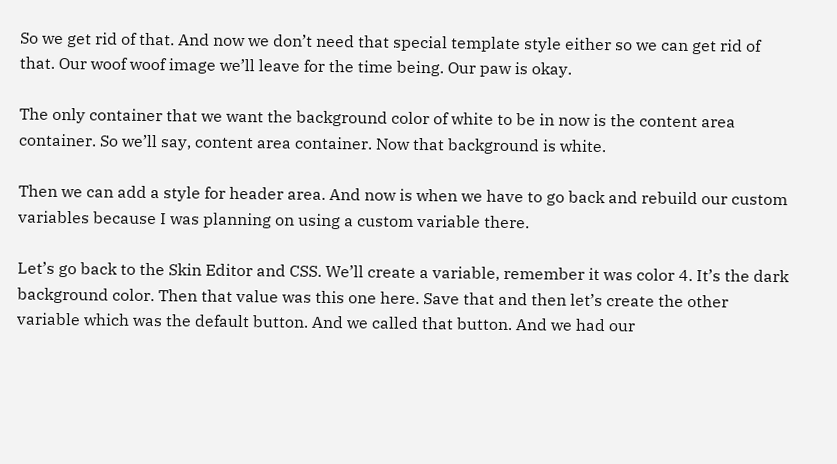So we get rid of that. And now we don’t need that special template style either so we can get rid of that. Our woof woof image we’ll leave for the time being. Our paw is okay.

The only container that we want the background color of white to be in now is the content area container. So we’ll say, content area container. Now that background is white.

Then we can add a style for header area. And now is when we have to go back and rebuild our custom variables because I was planning on using a custom variable there.

Let’s go back to the Skin Editor and CSS. We’ll create a variable, remember it was color 4. It’s the dark background color. Then that value was this one here. Save that and then let’s create the other variable which was the default button. And we called that button. And we had our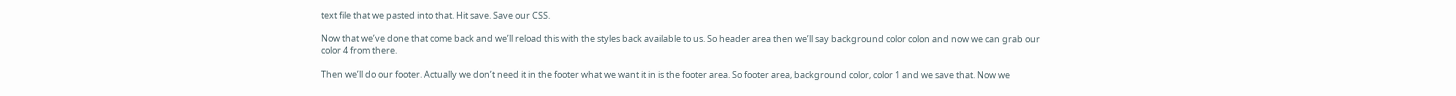text file that we pasted into that. Hit save. Save our CSS.

Now that we’ve done that come back and we’ll reload this with the styles back available to us. So header area then we’ll say background color colon and now we can grab our color 4 from there.

Then we’ll do our footer. Actually we don’t need it in the footer what we want it in is the footer area. So footer area, background color, color 1 and we save that. Now we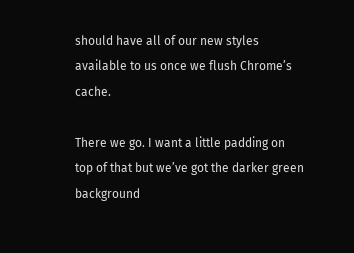should have all of our new styles available to us once we flush Chrome’s cache.

There we go. I want a little padding on top of that but we’ve got the darker green background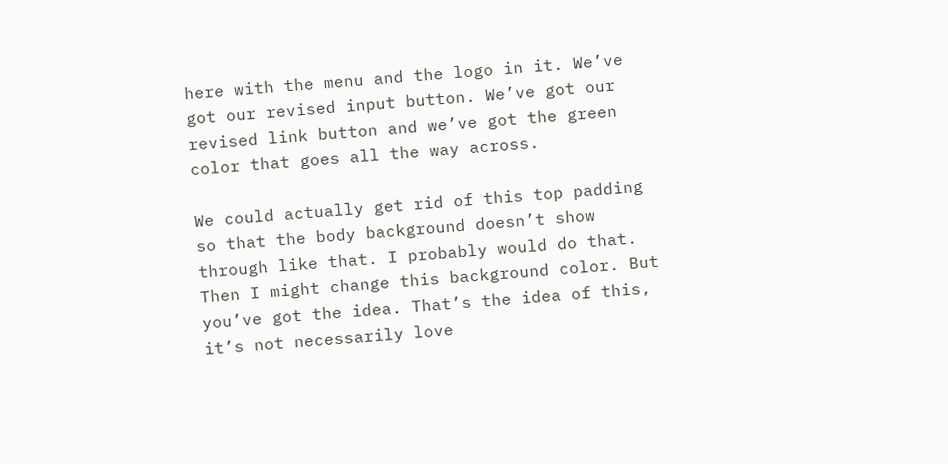here with the menu and the logo in it. We’ve got our revised input button. We’ve got our revised link button and we’ve got the green color that goes all the way across.

We could actually get rid of this top padding so that the body background doesn’t show through like that. I probably would do that. Then I might change this background color. But you’ve got the idea. That’s the idea of this, it’s not necessarily love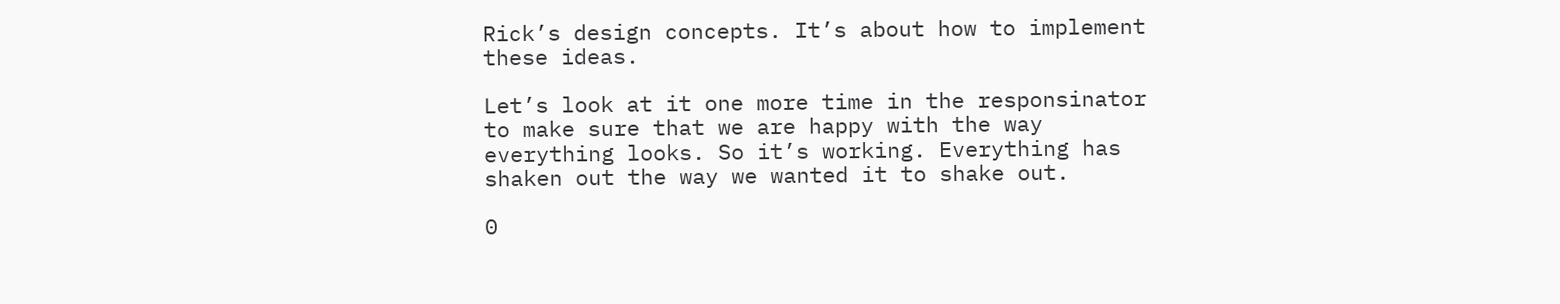Rick’s design concepts. It’s about how to implement these ideas.

Let’s look at it one more time in the responsinator to make sure that we are happy with the way everything looks. So it’s working. Everything has shaken out the way we wanted it to shake out.

0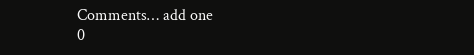Comments… add one
0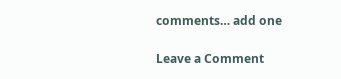comments… add one

Leave a Comment